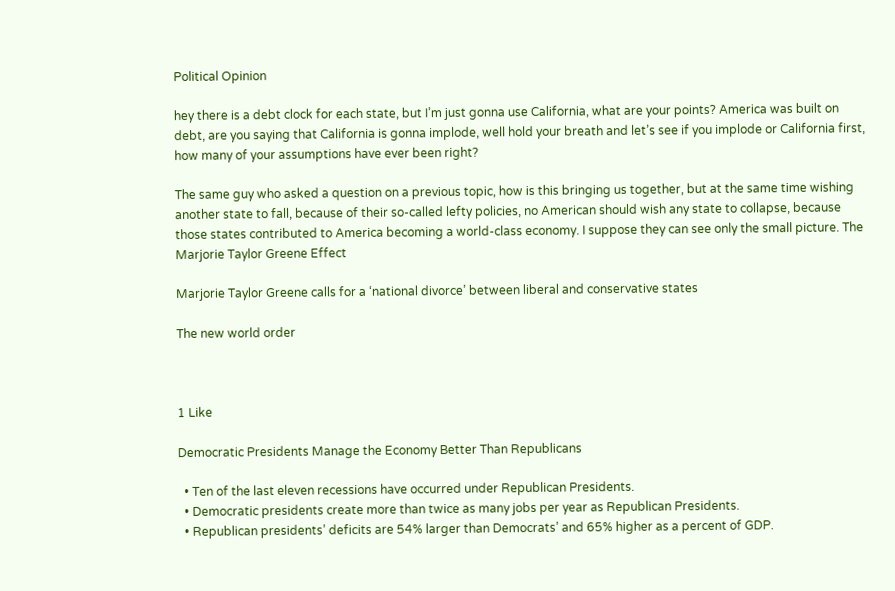Political Opinion

hey there is a debt clock for each state, but I’m just gonna use California, what are your points? America was built on debt, are you saying that California is gonna implode, well hold your breath and let’s see if you implode or California first, how many of your assumptions have ever been right?

The same guy who asked a question on a previous topic, how is this bringing us together, but at the same time wishing another state to fall, because of their so-called lefty policies, no American should wish any state to collapse, because those states contributed to America becoming a world-class economy. I suppose they can see only the small picture. The Marjorie Taylor Greene Effect

Marjorie Taylor Greene calls for a ‘national divorce’ between liberal and conservative states

The new world order



1 Like

Democratic Presidents Manage the Economy Better Than Republicans

  • Ten of the last eleven recessions have occurred under Republican Presidents.
  • Democratic presidents create more than twice as many jobs per year as Republican Presidents.
  • Republican presidents’ deficits are 54% larger than Democrats’ and 65% higher as a percent of GDP.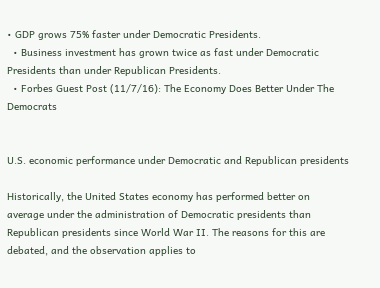• GDP grows 75% faster under Democratic Presidents.
  • Business investment has grown twice as fast under Democratic Presidents than under Republican Presidents.
  • Forbes Guest Post (11/7/16): The Economy Does Better Under The Democrats


U.S. economic performance under Democratic and Republican presidents

Historically, the United States economy has performed better on average under the administration of Democratic presidents than Republican presidents since World War II. The reasons for this are debated, and the observation applies to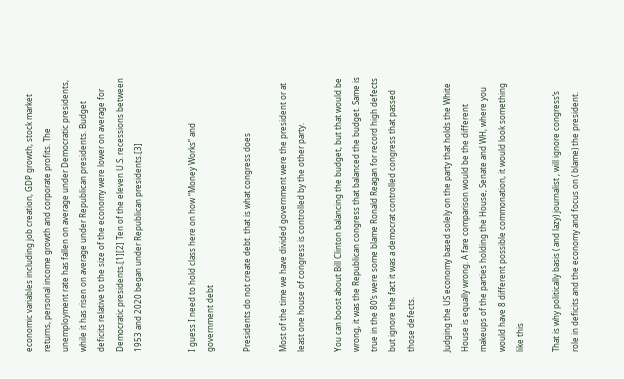economic variables including job creation, GDP growth, stock market returns, personal income growth and corporate profits. The unemployment rate has fallen on average under Democratic presidents, while it has risen on average under Republican presidents. Budget deficits relative to the size of the economy were lower on average for Democratic presidents.[1][2] Ten of the eleven U.S. recessions between 1953 and 2020 began under Republican presidents.[3]


I guess I need to hold class here on how “Money Works” and government debt

Presidents do not create debt. that is what congress does

Most of the time we have divided government were the president or at least one house of congress is controlled by the other party.

You can boost about Bill Clinton balancing the budget, but that would be wrong, it was the Republican congress that balanced the budget. Same is true in the 80’s were some blame Ronald Reagan for record high defects but ignore the fact it was a democrat controlled congress that passed those defects.

Judging the US economy based solely on the party that holds the White House is equally wrong. A fare comparison would be the different makeups of the parties holding the House, Senate and WH, where you would have 8 different possible commonation, it would look something like this

That is why politically basis ( and lazy) journalist , will ignore congress’s role in deficits and the economy and focus on ( blame) the president.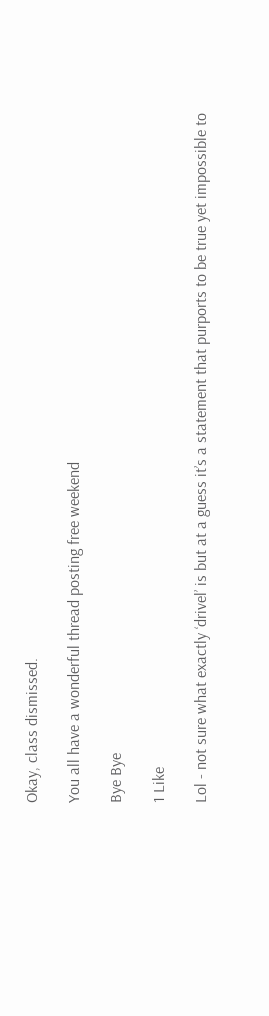Okay, class dismissed.

You all have a wonderful thread posting free weekend

Bye Bye

1 Like

Lol - not sure what exactly ‘drivel’ is but at a guess it’s a statement that purports to be true yet impossible to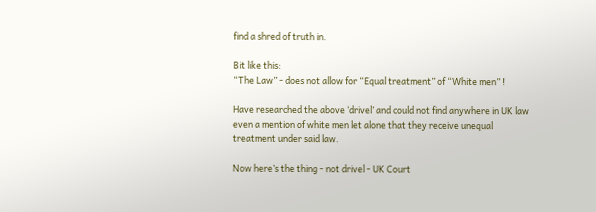find a shred of truth in.

Bit like this:
“The Law” - does not allow for “Equal treatment” of “White men” !

Have researched the above ‘drivel’ and could not find anywhere in UK law even a mention of white men let alone that they receive unequal treatment under said law.

Now here’s the thing - not drivel - UK Court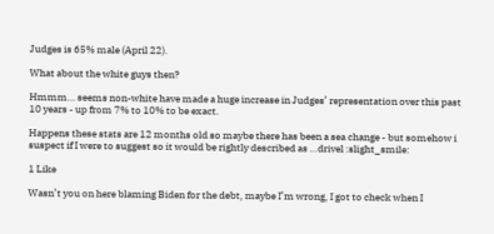Judges is 65% male (April 22).

What about the white guys then?

Hmmm… seems non-white have made a huge increase in Judges’ representation over this past 10 years - up from 7% to 10% to be exact.

Happens these stats are 12 months old so maybe there has been a sea change - but somehow i suspect if I were to suggest so it would be rightly described as …drivel :slight_smile:

1 Like

Wasn’t you on here blaming Biden for the debt, maybe I’m wrong, I got to check when I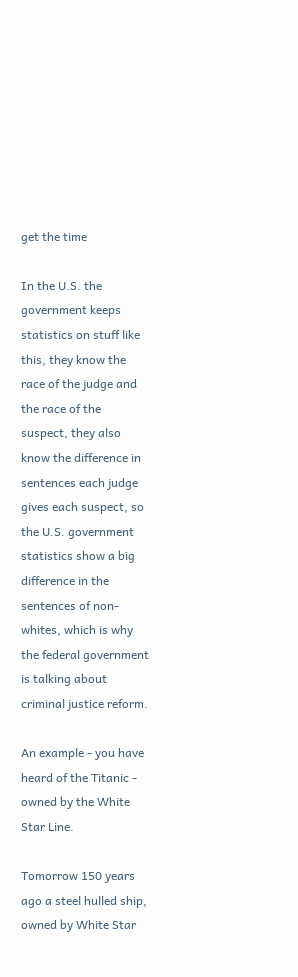get the time

In the U.S. the government keeps statistics on stuff like this, they know the race of the judge and the race of the suspect, they also know the difference in sentences each judge gives each suspect, so the U.S. government statistics show a big difference in the sentences of non-whites, which is why the federal government is talking about criminal justice reform.

An example - you have heard of the Titanic - owned by the White Star Line.

Tomorrow 150 years ago a steel hulled ship, owned by White Star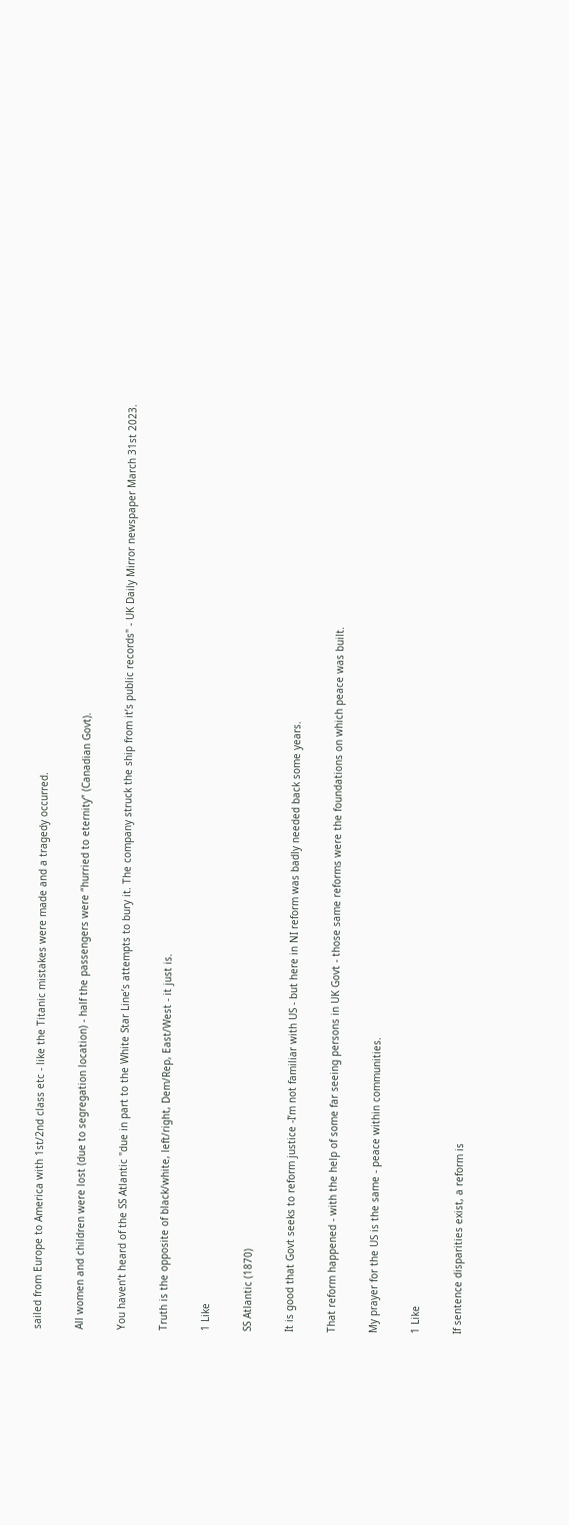sailed from Europe to America with 1st/2nd class etc - like the Titanic mistakes were made and a tragedy occurred.

All women and children were lost (due to segregation location) - half the passengers were “hurried to eternity” (Canadian Govt).

You haven’t heard of the SS Atlantic "due in part to the White Star Line’s attempts to bury it. The company struck the ship from it’s public records" - UK Daily Mirror newspaper March 31st 2023.

Truth is the opposite of black/white, left/right, Dem/Rep, East/West - it just is.

1 Like

SS Atlantic (1870)

It is good that Govt seeks to reform justice -I’m not familiar with US - but here in NI reform was badly needed back some years.

That reform happened - with the help of some far seeing persons in UK Govt - those same reforms were the foundations on which peace was built.

My prayer for the US is the same - peace within communities.

1 Like

If sentence disparities exist, a reform is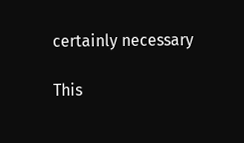certainly necessary

This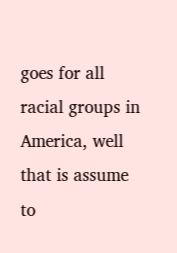goes for all racial groups in America, well that is assume to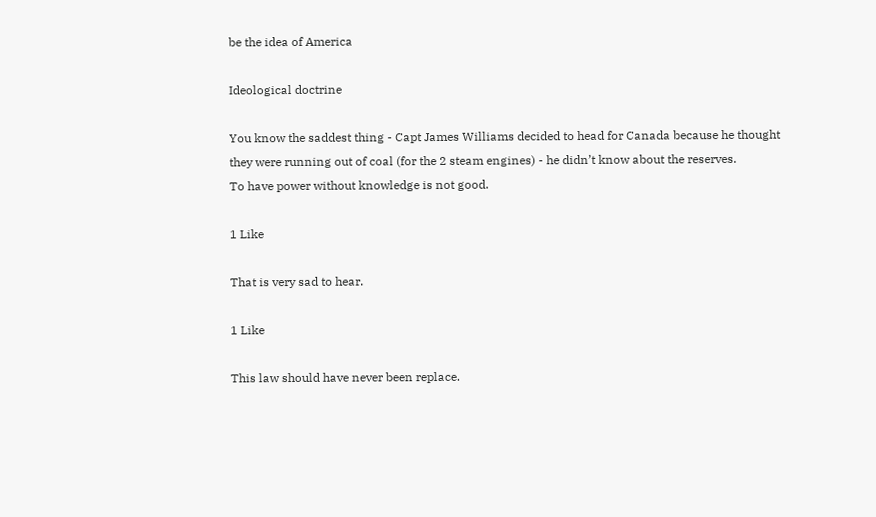be the idea of America

Ideological doctrine

You know the saddest thing - Capt James Williams decided to head for Canada because he thought they were running out of coal (for the 2 steam engines) - he didn’t know about the reserves.
To have power without knowledge is not good.

1 Like

That is very sad to hear.

1 Like

This law should have never been replace.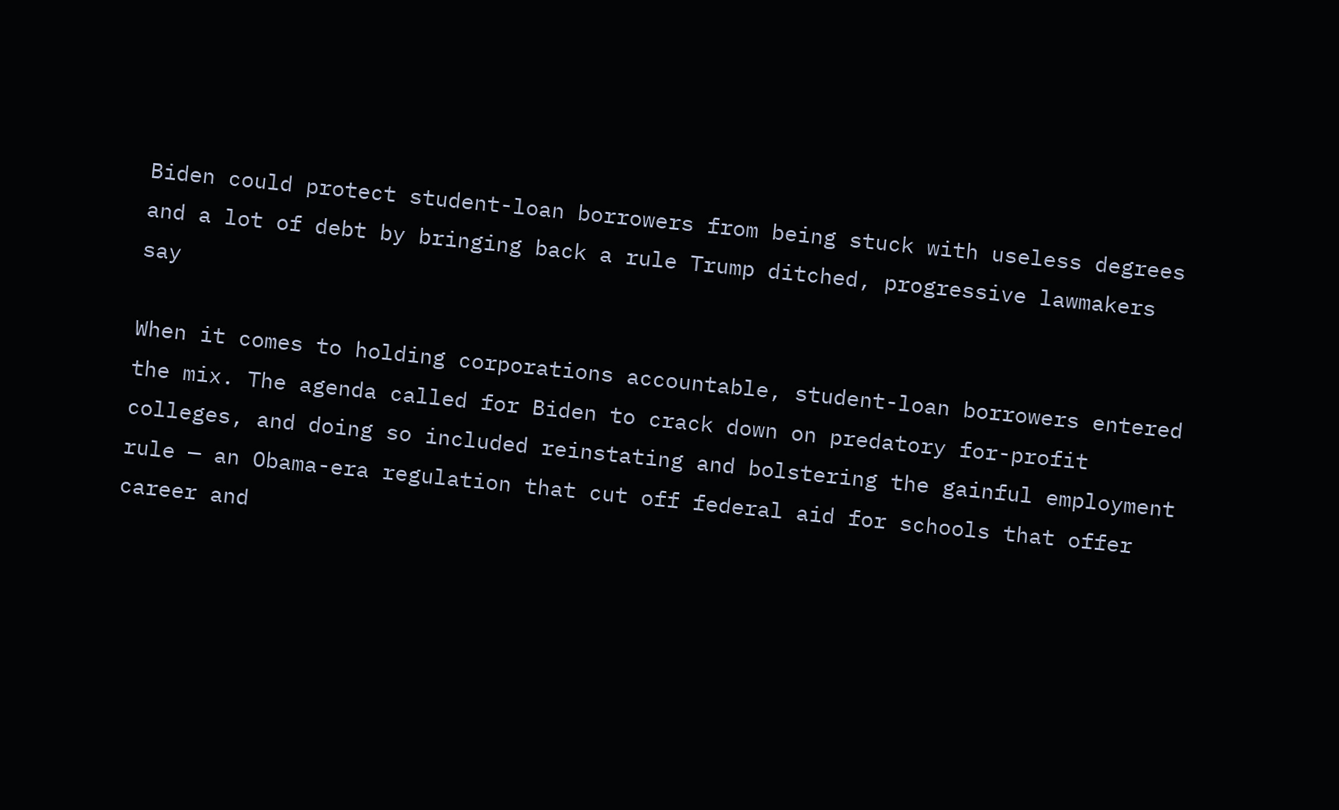Biden could protect student-loan borrowers from being stuck with useless degrees and a lot of debt by bringing back a rule Trump ditched, progressive lawmakers say

When it comes to holding corporations accountable, student-loan borrowers entered the mix. The agenda called for Biden to crack down on predatory for-profit colleges, and doing so included reinstating and bolstering the gainful employment rule — an Obama-era regulation that cut off federal aid for schools that offer career and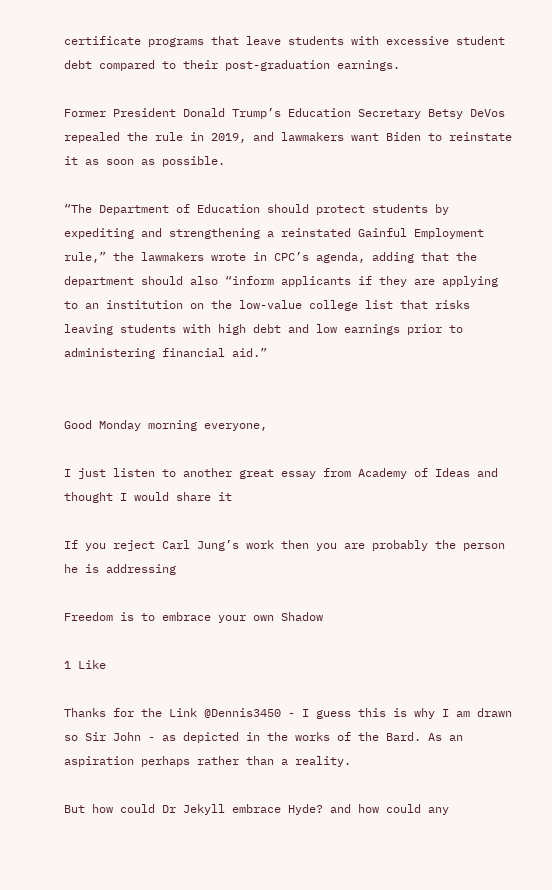certificate programs that leave students with excessive student debt compared to their post-graduation earnings.

Former President Donald Trump’s Education Secretary Betsy DeVos repealed the rule in 2019, and lawmakers want Biden to reinstate it as soon as possible.

“The Department of Education should protect students by expediting and strengthening a reinstated Gainful Employment rule,” the lawmakers wrote in CPC’s agenda, adding that the department should also “inform applicants if they are applying to an institution on the low-value college list that risks leaving students with high debt and low earnings prior to administering financial aid.”


Good Monday morning everyone,

I just listen to another great essay from Academy of Ideas and thought I would share it

If you reject Carl Jung’s work then you are probably the person he is addressing

Freedom is to embrace your own Shadow

1 Like

Thanks for the Link @Dennis3450 - I guess this is why I am drawn so Sir John - as depicted in the works of the Bard. As an aspiration perhaps rather than a reality.

But how could Dr Jekyll embrace Hyde? and how could any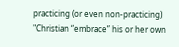practicing (or even non-practicing) "Christian “embrace” his or her own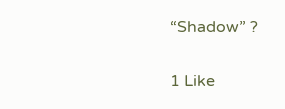“Shadow” ?

1 Like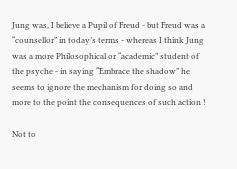Jung was, I believe a Pupil of Freud - but Freud was a “counsellor” in today’s terms - whereas I think Jung was a more Philosophical or “academic” student of the psyche - in saying “Embrace the shadow” he seems to ignore the mechanism for doing so and more to the point the consequences of such action !

Not to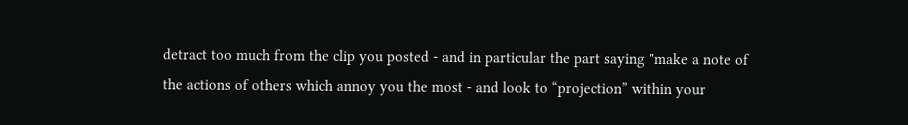detract too much from the clip you posted - and in particular the part saying "make a note of the actions of others which annoy you the most - and look to “projection” within your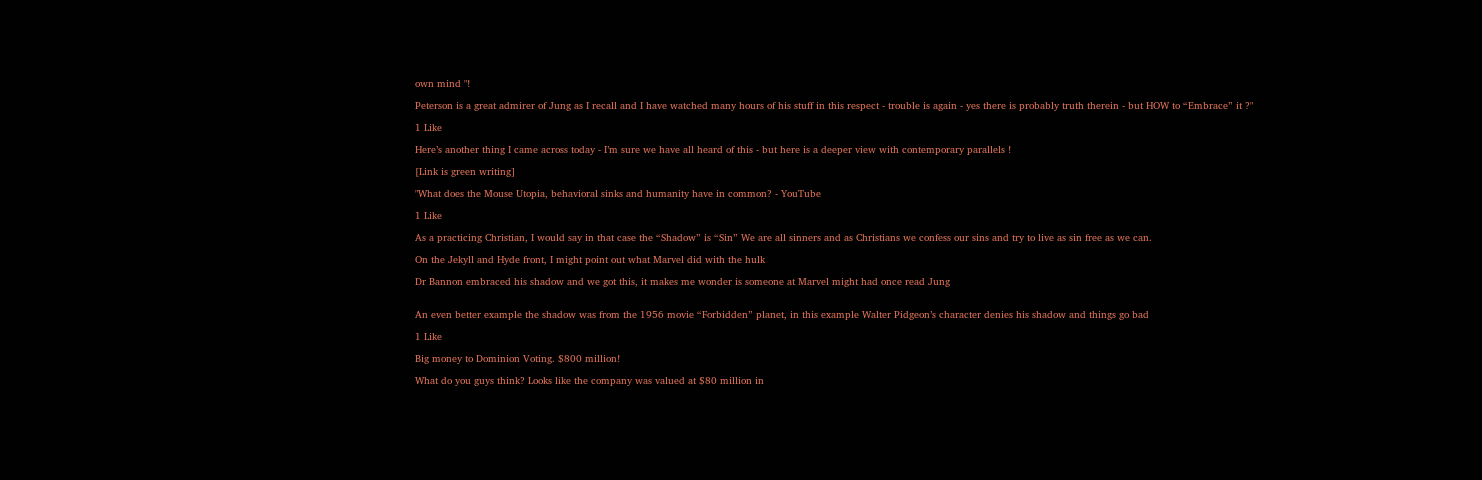own mind "!

Peterson is a great admirer of Jung as I recall and I have watched many hours of his stuff in this respect - trouble is again - yes there is probably truth therein - but HOW to “Embrace” it ?"

1 Like

Here’s another thing I came across today - I’m sure we have all heard of this - but here is a deeper view with contemporary parallels !

[Link is green writing]

"What does the Mouse Utopia, behavioral sinks and humanity have in common? - YouTube

1 Like

As a practicing Christian, I would say in that case the “Shadow” is “Sin” We are all sinners and as Christians we confess our sins and try to live as sin free as we can.

On the Jekyll and Hyde front, I might point out what Marvel did with the hulk

Dr Bannon embraced his shadow and we got this, it makes me wonder is someone at Marvel might had once read Jung


An even better example the shadow was from the 1956 movie “Forbidden” planet, in this example Walter Pidgeon’s character denies his shadow and things go bad

1 Like

Big money to Dominion Voting. $800 million!

What do you guys think? Looks like the company was valued at $80 million in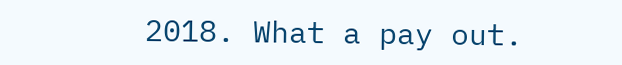2018. What a pay out.